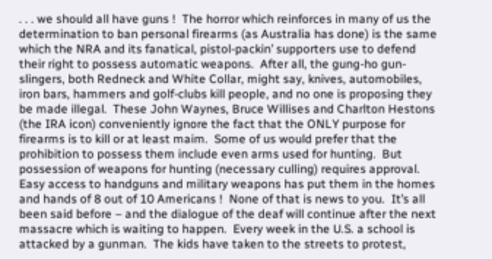. . . we should all have guns !  The horror which reinforces in many of us the determination to ban personal firearms (as Australia has done) is the same which the NRA and its fanatical, pistol-packin’ supporters use to defend their right to possess automatic weapons.  After all, the gung-ho gun-slingers, both Redneck and White Collar, might say, knives, automobiles, iron bars, hammers and golf-clubs kill people, and no one is proposing they be made illegal.  These John Waynes, Bruce Willises and Charlton Hestons (the IRA icon) conveniently ignore the fact that the ONLY purpose for firearms is to kill or at least maim.  Some of us would prefer that the prohibition to possess them include even arms used for hunting.  But possession of weapons for hunting (necessary culling) requires approval.  Easy access to handguns and military weapons has put them in the homes and hands of 8 out of 10 Americans !  None of that is news to you.  It’s all been said before – and the dialogue of the deaf will continue after the next massacre which is waiting to happen.  Every week in the U.S. a school is attacked by a gunman.  The kids have taken to the streets to protest,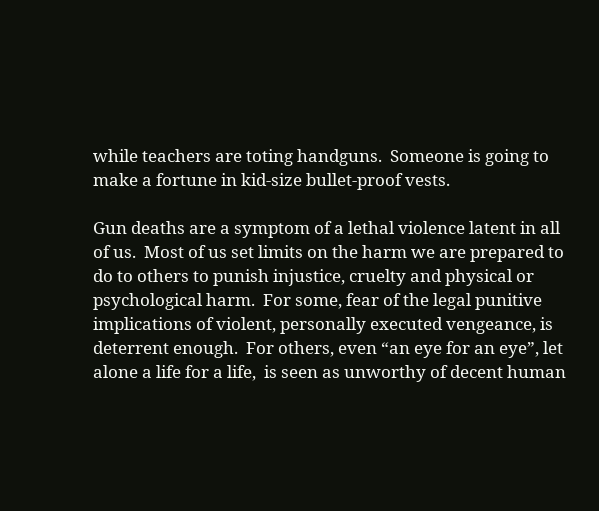while teachers are toting handguns.  Someone is going to make a fortune in kid-size bullet-proof vests.

Gun deaths are a symptom of a lethal violence latent in all of us.  Most of us set limits on the harm we are prepared to do to others to punish injustice, cruelty and physical or psychological harm.  For some, fear of the legal punitive implications of violent, personally executed vengeance, is deterrent enough.  For others, even “an eye for an eye”, let alone a life for a life,  is seen as unworthy of decent human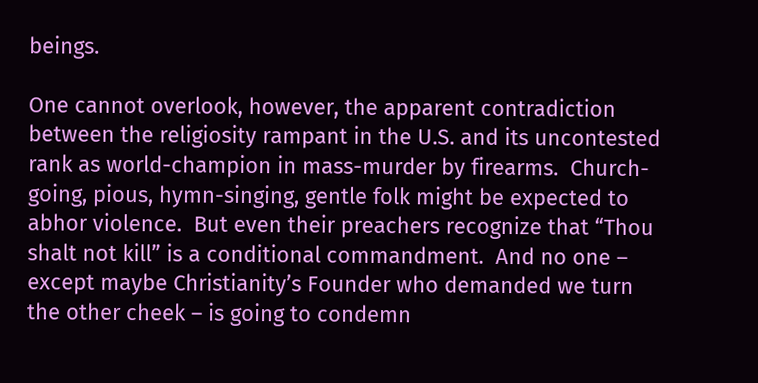beings.

One cannot overlook, however, the apparent contradiction between the religiosity rampant in the U.S. and its uncontested rank as world-champion in mass-murder by firearms.  Church-going, pious, hymn-singing, gentle folk might be expected to abhor violence.  But even their preachers recognize that “Thou shalt not kill” is a conditional commandment.  And no one – except maybe Christianity’s Founder who demanded we turn the other cheek – is going to condemn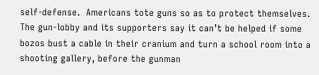self-defense.  Americans tote guns so as to protect themselves.  The gun-lobby and its supporters say it can’t be helped if some bozos bust a cable in their cranium and turn a school room into a shooting gallery, before the gunman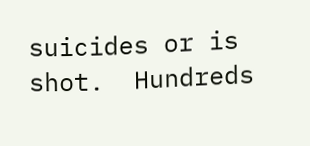suicides or is shot.  Hundreds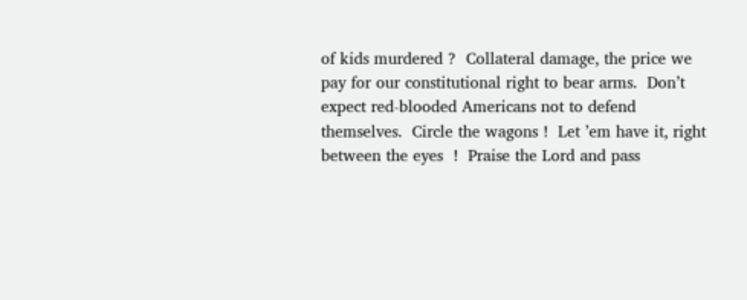of kids murdered ?  Collateral damage, the price we pay for our constitutional right to bear arms.  Don’t expect red-blooded Americans not to defend themselves.  Circle the wagons !  Let ’em have it, right between the eyes  !  Praise the Lord and pass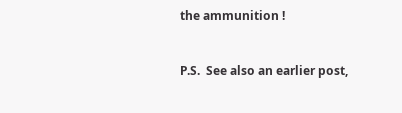the ammunition !


P.S.  See also an earlier post,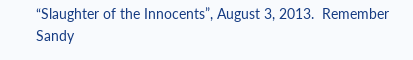“Slaughter of the Innocents”, August 3, 2013.  Remember Sandy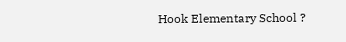Hook Elementary School ?